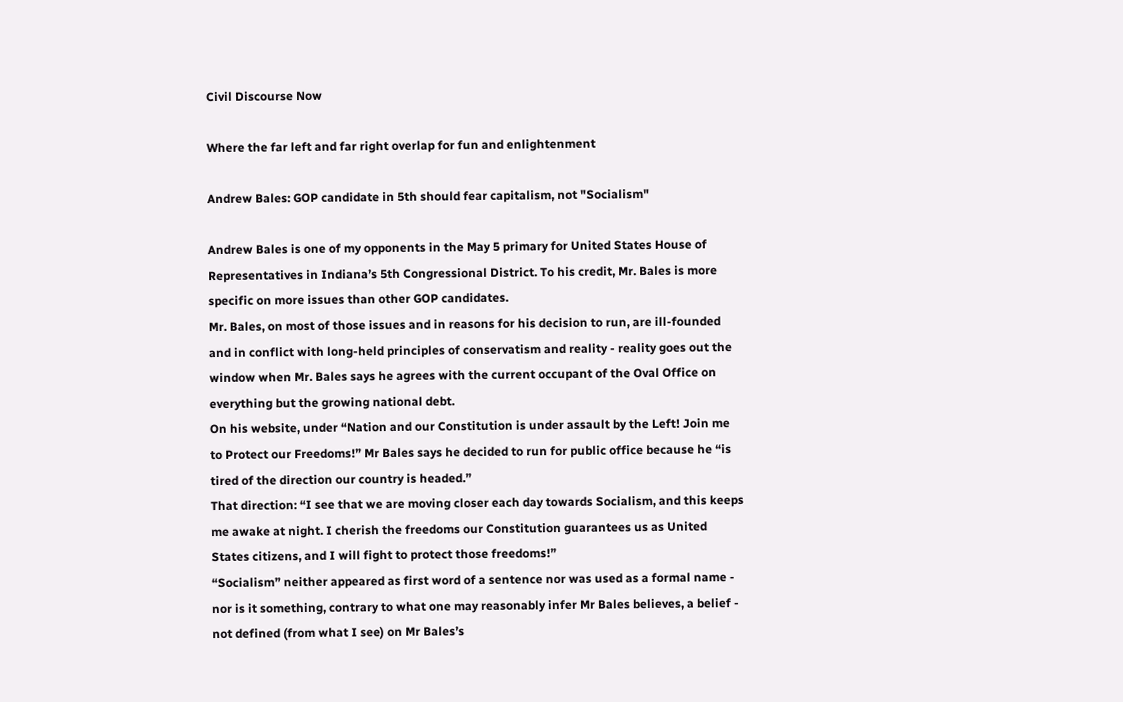Civil Discourse Now

Where the far left and far right overlap for fun and enlightenment

Andrew Bales: GOP candidate in 5th should fear capitalism, not "Socialism"

Andrew Bales is one of my opponents in the May 5 primary for United States House of Representatives in Indiana’s 5th Congressional District. To his credit, Mr. Bales is more specific on more issues than other GOP candidates.
Mr. Bales, on most of those issues and in reasons for his decision to run, are ill-founded and in conflict with long-held principles of conservatism and reality - reality goes out the window when Mr. Bales says he agrees with the current occupant of the Oval Office on everything but the growing national debt.
On his website, under “Nation and our Constitution is under assault by the Left! Join me to Protect our Freedoms!” Mr Bales says he decided to run for public office because he “is tired of the direction our country is headed.”
That direction: “I see that we are moving closer each day towards Socialism, and this keeps me awake at night. I cherish the freedoms our Constitution guarantees us as United States citizens, and I will fight to protect those freedoms!”
“Socialism” neither appeared as first word of a sentence nor was used as a formal name - nor is it something, contrary to what one may reasonably infer Mr Bales believes, a belief - not defined (from what I see) on Mr Bales’s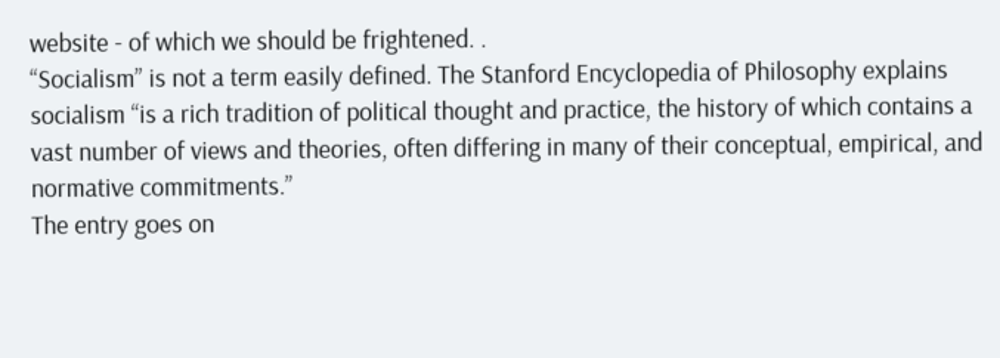website - of which we should be frightened. .
“Socialism” is not a term easily defined. The Stanford Encyclopedia of Philosophy explains socialism “is a rich tradition of political thought and practice, the history of which contains a vast number of views and theories, often differing in many of their conceptual, empirical, and normative commitments.”
The entry goes on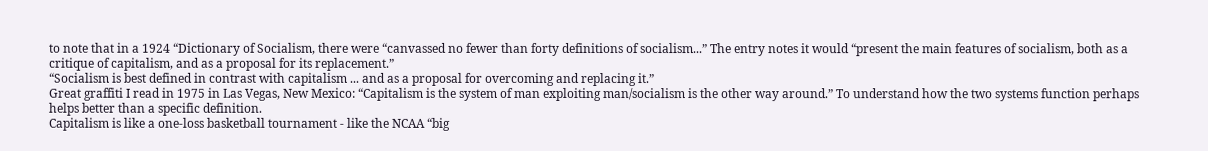to note that in a 1924 “Dictionary of Socialism, there were “canvassed no fewer than forty definitions of socialism...” The entry notes it would “present the main features of socialism, both as a critique of capitalism, and as a proposal for its replacement.”
“Socialism is best defined in contrast with capitalism ... and as a proposal for overcoming and replacing it.”
Great graffiti I read in 1975 in Las Vegas, New Mexico: “Capitalism is the system of man exploiting man/socialism is the other way around.” To understand how the two systems function perhaps helps better than a specific definition.
Capitalism is like a one-loss basketball tournament - like the NCAA “big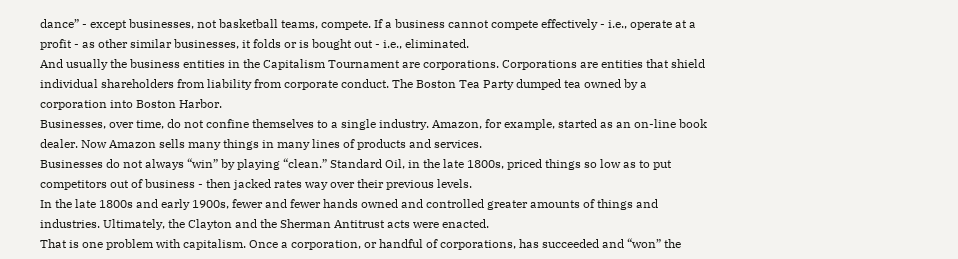dance” - except businesses, not basketball teams, compete. If a business cannot compete effectively - i.e., operate at a profit - as other similar businesses, it folds or is bought out - i.e., eliminated.
And usually the business entities in the Capitalism Tournament are corporations. Corporations are entities that shield individual shareholders from liability from corporate conduct. The Boston Tea Party dumped tea owned by a corporation into Boston Harbor.
Businesses, over time, do not confine themselves to a single industry. Amazon, for example, started as an on-line book dealer. Now Amazon sells many things in many lines of products and services.
Businesses do not always “win” by playing “clean.” Standard Oil, in the late 1800s, priced things so low as to put competitors out of business - then jacked rates way over their previous levels.
In the late 1800s and early 1900s, fewer and fewer hands owned and controlled greater amounts of things and industries. Ultimately, the Clayton and the Sherman Antitrust acts were enacted.
That is one problem with capitalism. Once a corporation, or handful of corporations, has succeeded and “won” the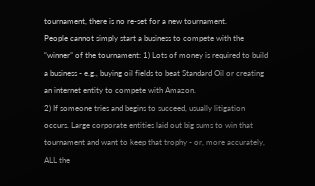tournament, there is no re-set for a new tournament.
People cannot simply start a business to compete with the “winner” of the tournament: 1) Lots of money is required to build a business - e.g., buying oil fields to beat Standard Oil or creating an internet entity to compete with Amazon.
2) If someone tries and begins to succeed, usually litigation occurs. Large corporate entities laid out big sums to win that tournament and want to keep that trophy - or, more accurately, ALL the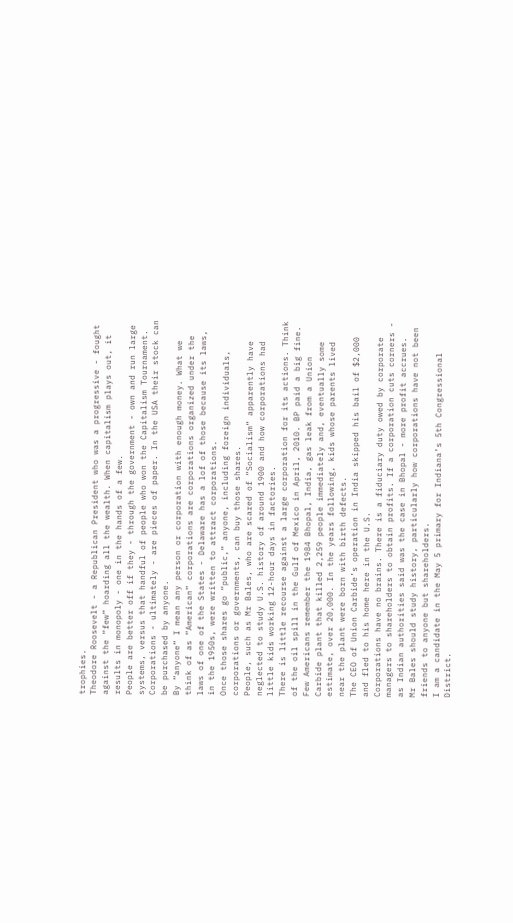trophies.
Theodore Roosevelt - a Republican President who was a progressive - fought against the “few” hoarding all the wealth. When capitalism plays out, it results in monopoly - one in the hands of a few.
People are better off if they - through the government - own and run large systems, versus that handful of people who won the Capitalism Tournament. Corporations - ultimately - are pieces of paper. In the USA their stock can be purchased by anyone.
By “anyone” I mean any person or corporation with enough money. What we think of as “American” corporations are corporations organized under the laws of one of the States - Delaware has a lof of those because its laws, in the 1950s, were written to attract corporations.
Once those shares go “public,” anyone, including foreign individuals, corporations or governments, can buy those shares.
People, such as Mr Bales, who are scared of “Socialism” apparently have neglected to study U.S. history of around 1900 and how corporations had little kids working 12-hour days in factories.
There is little recourse against a large corporation for its actions. Think of the oil spill in the Gulf of Mexico in April, 2010. BP paid a big fine.
Few Americans remember the 1984 Bhopal, India, gas leak from a Union Carbide plant that killed 2,259 people immediately and, eventually some estimate, over 20,000. In the years following, kids whose parents lived near the plant were born with birth defects.
The CEO of Union Carbide’s operation in India skipped his bail of $2,000 and fled to his home here in the U.S.
Corporations have no brains. There is a fiduciary duty owed by corporate managers to shareholders to obtain profits. If a corporation cuts corners - as Indian authorities said was the case in Bhopal - more profit accrues.
Mr Bales should study history, particularly how corporations have not been friends to anyone but shareholders.
I am a candidate in the May 5 primary for Indiana’s 5th Congressional District.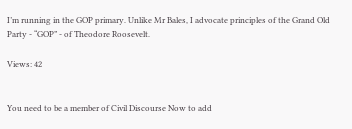I’m running in the GOP primary. Unlike Mr Bales, I advocate principles of the Grand Old Party - “GOP” - of Theodore Roosevelt.

Views: 42


You need to be a member of Civil Discourse Now to add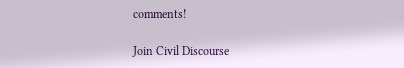comments!

Join Civil Discourse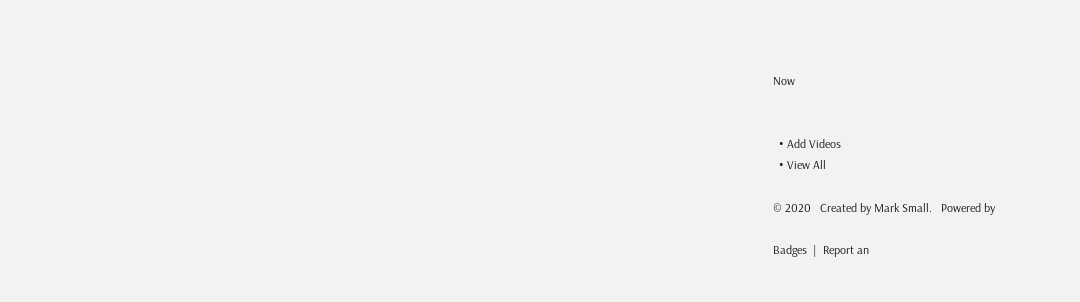Now


  • Add Videos
  • View All

© 2020   Created by Mark Small.   Powered by

Badges  |  Report an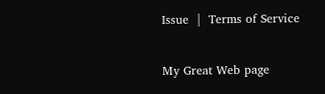Issue  |  Terms of Service

My Great Web page